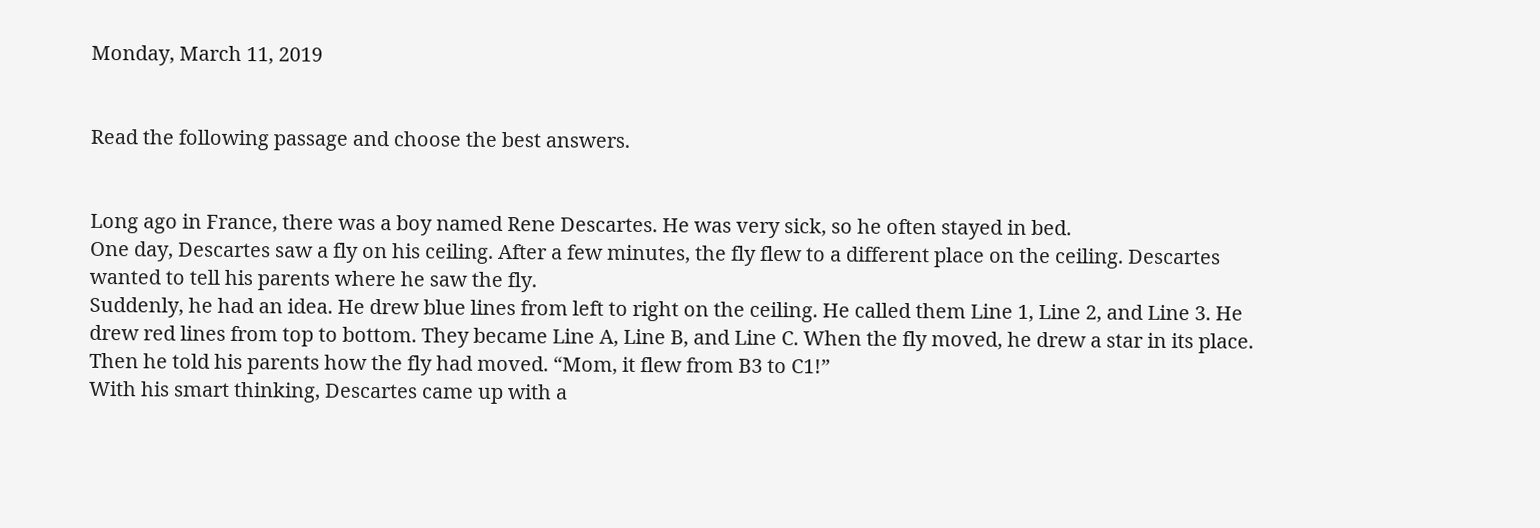Monday, March 11, 2019


Read the following passage and choose the best answers.


Long ago in France, there was a boy named Rene Descartes. He was very sick, so he often stayed in bed.
One day, Descartes saw a fly on his ceiling. After a few minutes, the fly flew to a different place on the ceiling. Descartes wanted to tell his parents where he saw the fly.
Suddenly, he had an idea. He drew blue lines from left to right on the ceiling. He called them Line 1, Line 2, and Line 3. He drew red lines from top to bottom. They became Line A, Line B, and Line C. When the fly moved, he drew a star in its place. Then he told his parents how the fly had moved. “Mom, it flew from B3 to C1!”
With his smart thinking, Descartes came up with a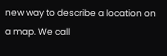new way to describe a location on a map. We call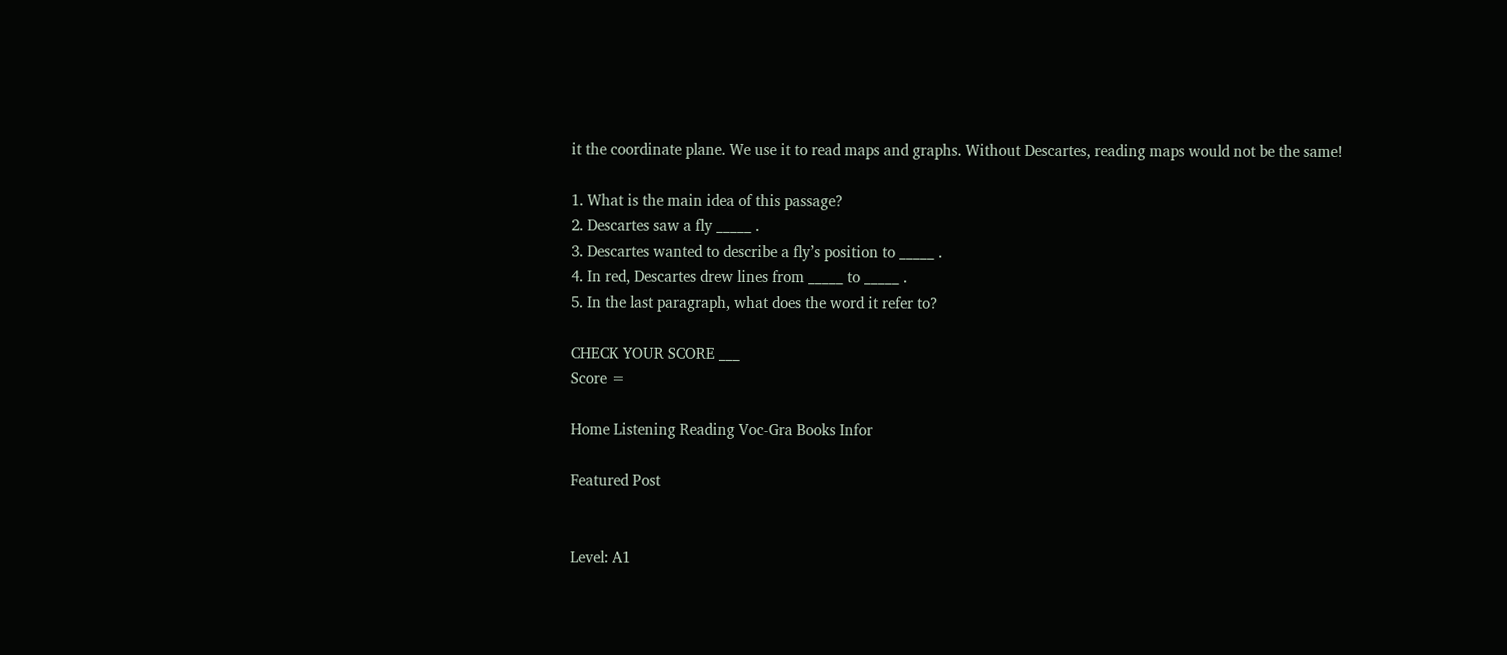it the coordinate plane. We use it to read maps and graphs. Without Descartes, reading maps would not be the same!

1. What is the main idea of this passage?
2. Descartes saw a fly _____ .
3. Descartes wanted to describe a fly’s position to _____ .
4. In red, Descartes drew lines from _____ to _____ .
5. In the last paragraph, what does the word it refer to?

CHECK YOUR SCORE ___
Score =

Home Listening Reading Voc-Gra Books Infor

Featured Post


Level: A1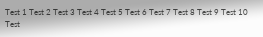Test 1 Test 2 Test 3 Test 4 Test 5 Test 6 Test 7 Test 8 Test 9 Test 10 Test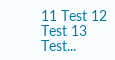11 Test 12 Test 13 Test...